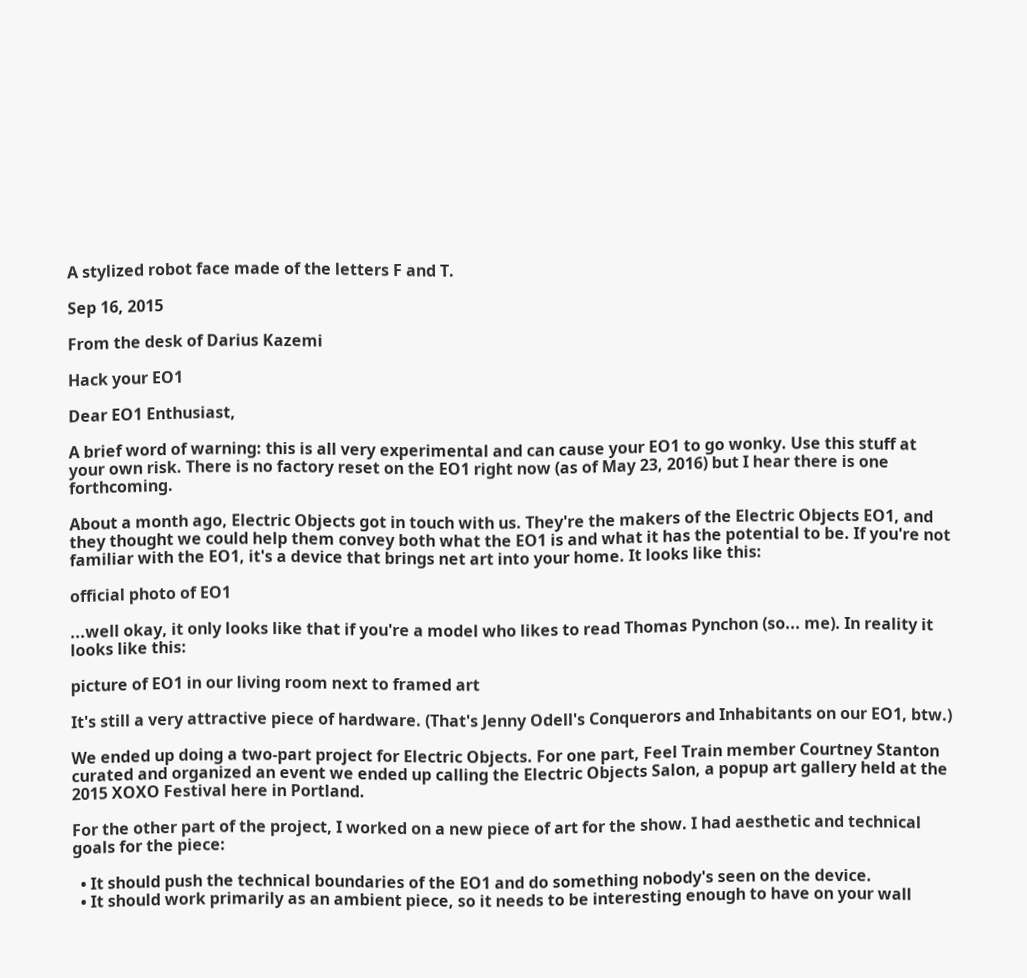A stylized robot face made of the letters F and T.

Sep 16, 2015

From the desk of Darius Kazemi

Hack your EO1

Dear EO1 Enthusiast,

A brief word of warning: this is all very experimental and can cause your EO1 to go wonky. Use this stuff at your own risk. There is no factory reset on the EO1 right now (as of May 23, 2016) but I hear there is one forthcoming.

About a month ago, Electric Objects got in touch with us. They're the makers of the Electric Objects EO1, and they thought we could help them convey both what the EO1 is and what it has the potential to be. If you're not familiar with the EO1, it's a device that brings net art into your home. It looks like this:

official photo of EO1

...well okay, it only looks like that if you're a model who likes to read Thomas Pynchon (so... me). In reality it looks like this:

picture of EO1 in our living room next to framed art

It's still a very attractive piece of hardware. (That's Jenny Odell's Conquerors and Inhabitants on our EO1, btw.)

We ended up doing a two-part project for Electric Objects. For one part, Feel Train member Courtney Stanton curated and organized an event we ended up calling the Electric Objects Salon, a popup art gallery held at the 2015 XOXO Festival here in Portland.

For the other part of the project, I worked on a new piece of art for the show. I had aesthetic and technical goals for the piece:

  • It should push the technical boundaries of the EO1 and do something nobody's seen on the device.
  • It should work primarily as an ambient piece, so it needs to be interesting enough to have on your wall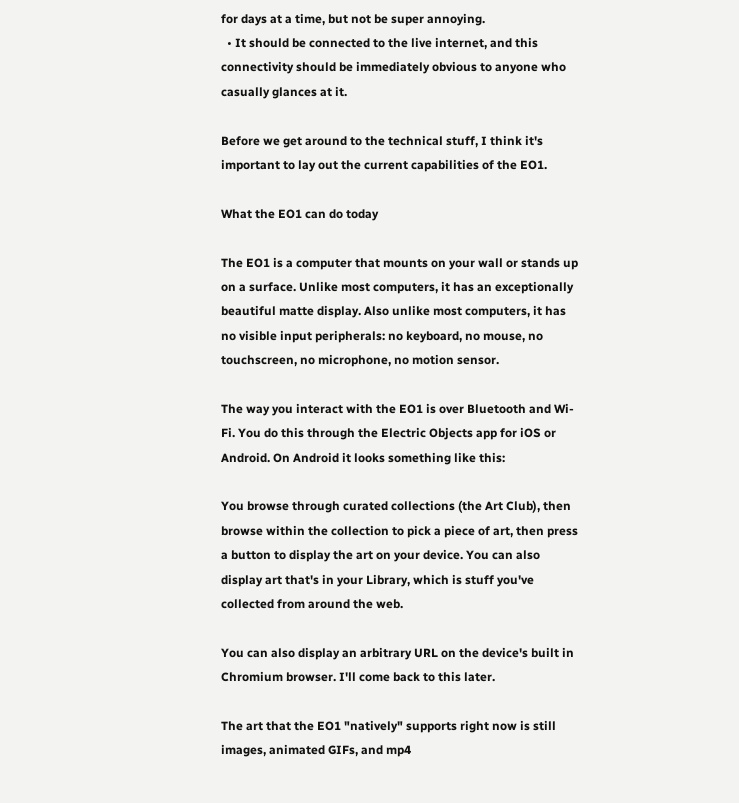for days at a time, but not be super annoying.
  • It should be connected to the live internet, and this connectivity should be immediately obvious to anyone who casually glances at it.

Before we get around to the technical stuff, I think it's important to lay out the current capabilities of the EO1.

What the EO1 can do today

The EO1 is a computer that mounts on your wall or stands up on a surface. Unlike most computers, it has an exceptionally beautiful matte display. Also unlike most computers, it has no visible input peripherals: no keyboard, no mouse, no touchscreen, no microphone, no motion sensor.

The way you interact with the EO1 is over Bluetooth and Wi-Fi. You do this through the Electric Objects app for iOS or Android. On Android it looks something like this:

You browse through curated collections (the Art Club), then browse within the collection to pick a piece of art, then press a button to display the art on your device. You can also display art that's in your Library, which is stuff you've collected from around the web.

You can also display an arbitrary URL on the device's built in Chromium browser. I'll come back to this later.

The art that the EO1 "natively" supports right now is still images, animated GIFs, and mp4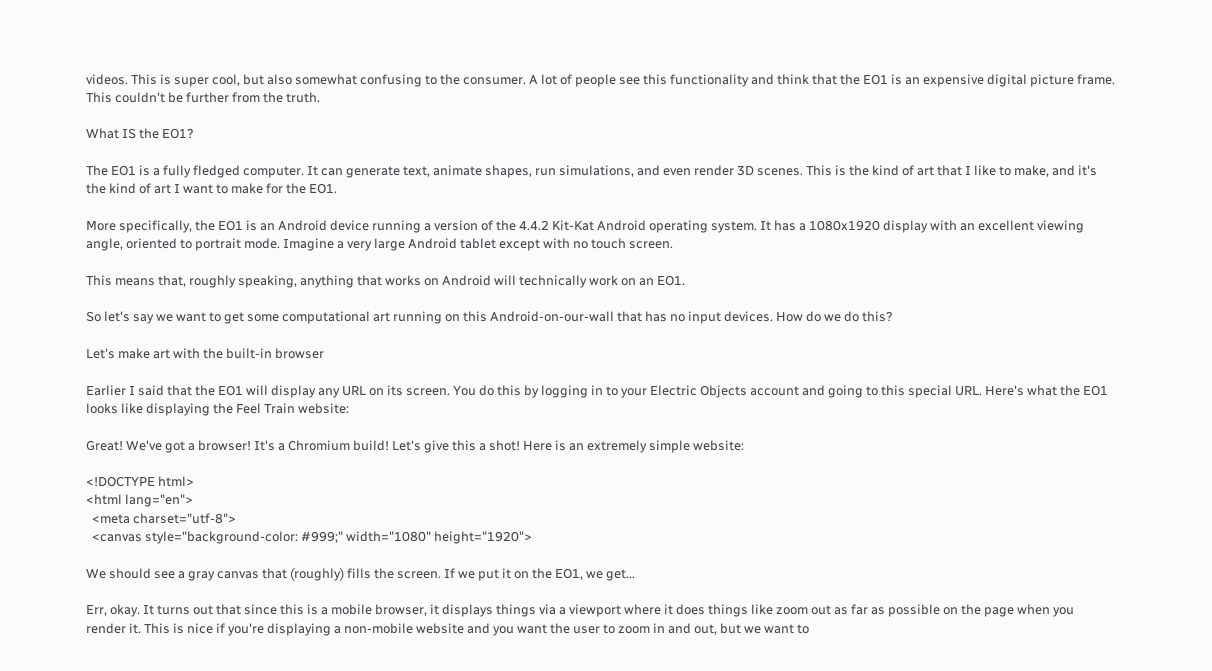videos. This is super cool, but also somewhat confusing to the consumer. A lot of people see this functionality and think that the EO1 is an expensive digital picture frame. This couldn't be further from the truth.

What IS the EO1?

The EO1 is a fully fledged computer. It can generate text, animate shapes, run simulations, and even render 3D scenes. This is the kind of art that I like to make, and it's the kind of art I want to make for the EO1.

More specifically, the EO1 is an Android device running a version of the 4.4.2 Kit-Kat Android operating system. It has a 1080x1920 display with an excellent viewing angle, oriented to portrait mode. Imagine a very large Android tablet except with no touch screen.

This means that, roughly speaking, anything that works on Android will technically work on an EO1.

So let's say we want to get some computational art running on this Android-on-our-wall that has no input devices. How do we do this?

Let's make art with the built-in browser

Earlier I said that the EO1 will display any URL on its screen. You do this by logging in to your Electric Objects account and going to this special URL. Here's what the EO1 looks like displaying the Feel Train website:

Great! We've got a browser! It's a Chromium build! Let's give this a shot! Here is an extremely simple website:

<!DOCTYPE html>
<html lang="en">
  <meta charset="utf-8">
  <canvas style="background-color: #999;" width="1080" height="1920">

We should see a gray canvas that (roughly) fills the screen. If we put it on the EO1, we get...

Err, okay. It turns out that since this is a mobile browser, it displays things via a viewport where it does things like zoom out as far as possible on the page when you render it. This is nice if you're displaying a non-mobile website and you want the user to zoom in and out, but we want to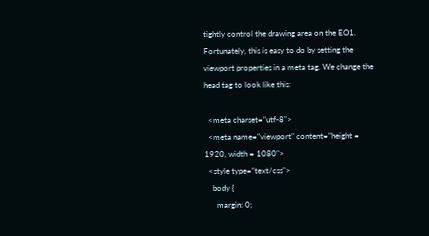tightly control the drawing area on the EO1. Fortunately, this is easy to do by setting the viewport properties in a meta tag. We change the head tag to look like this:

  <meta charset="utf-8">
  <meta name="viewport" content="height = 1920, width = 1080">
  <style type="text/css">
    body {
      margin: 0;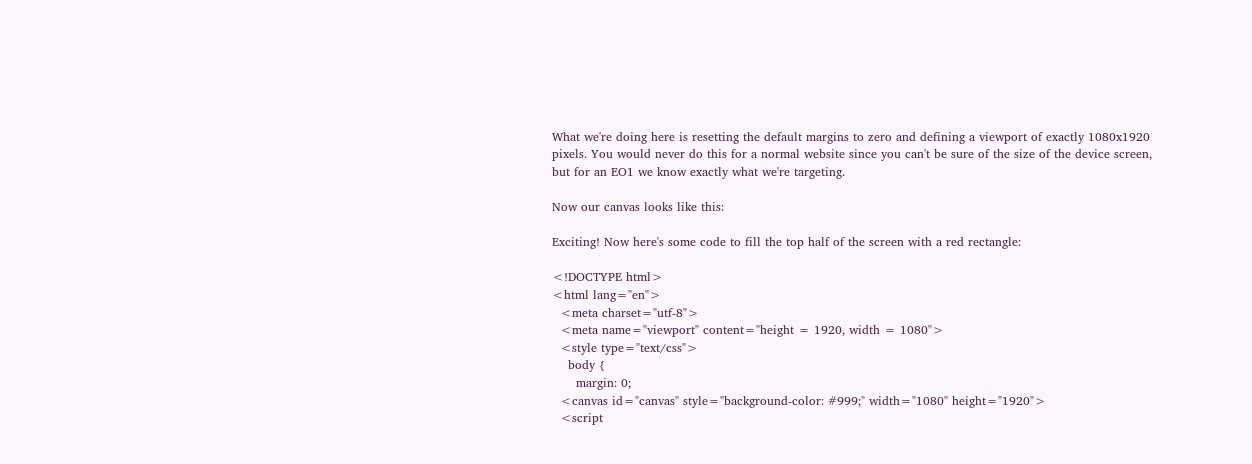What we're doing here is resetting the default margins to zero and defining a viewport of exactly 1080x1920 pixels. You would never do this for a normal website since you can't be sure of the size of the device screen, but for an EO1 we know exactly what we're targeting.

Now our canvas looks like this:

Exciting! Now here's some code to fill the top half of the screen with a red rectangle:

<!DOCTYPE html>
<html lang="en">
  <meta charset="utf-8">
  <meta name="viewport" content="height = 1920, width = 1080">
  <style type="text/css">
    body {
      margin: 0;
  <canvas id="canvas" style="background-color: #999;" width="1080" height="1920">
  <script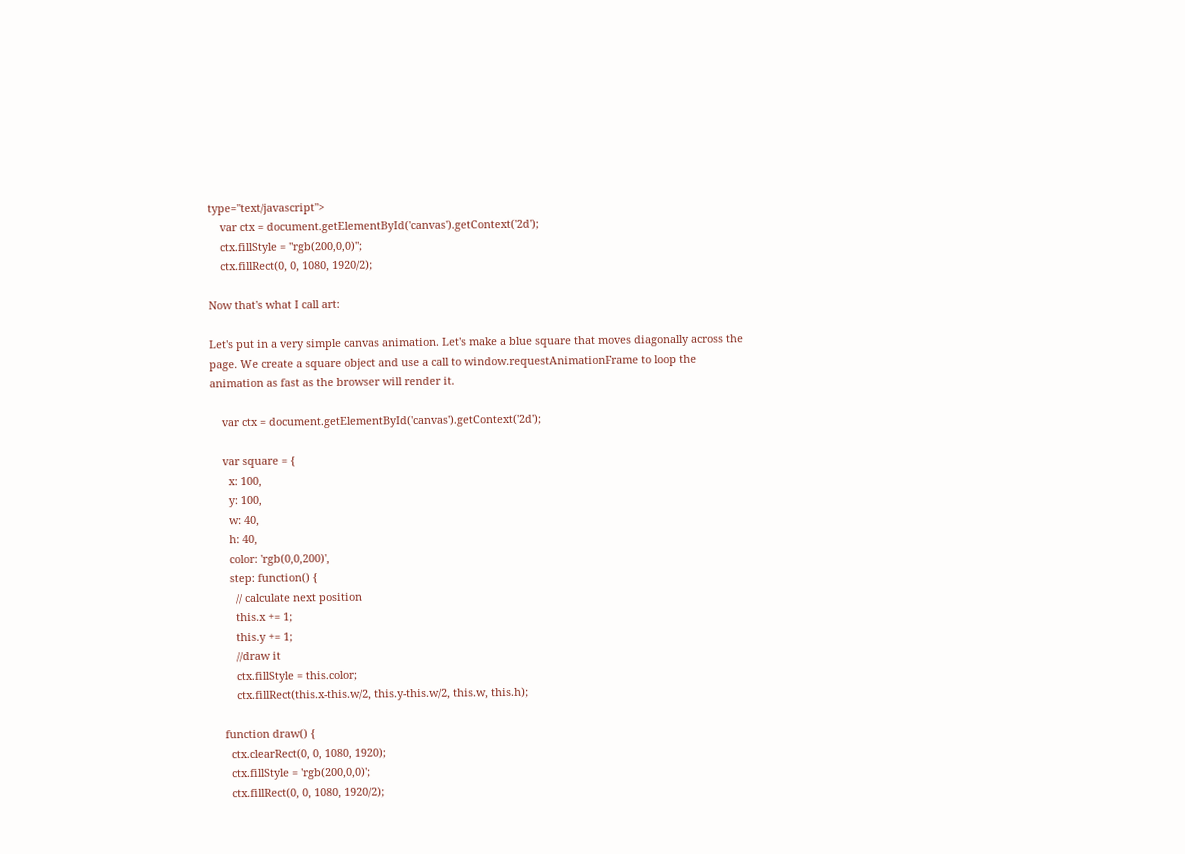type="text/javascript">
    var ctx = document.getElementById('canvas').getContext('2d');
    ctx.fillStyle = "rgb(200,0,0)";
    ctx.fillRect(0, 0, 1080, 1920/2);

Now that's what I call art:

Let's put in a very simple canvas animation. Let's make a blue square that moves diagonally across the page. We create a square object and use a call to window.requestAnimationFrame to loop the animation as fast as the browser will render it.

    var ctx = document.getElementById('canvas').getContext('2d');

    var square = {
      x: 100,
      y: 100,
      w: 40,
      h: 40,
      color: 'rgb(0,0,200)',
      step: function() {
        // calculate next position
        this.x += 1;
        this.y += 1;
        //draw it
        ctx.fillStyle = this.color;
        ctx.fillRect(this.x-this.w/2, this.y-this.w/2, this.w, this.h);

    function draw() {
      ctx.clearRect(0, 0, 1080, 1920);
      ctx.fillStyle = 'rgb(200,0,0)';
      ctx.fillRect(0, 0, 1080, 1920/2);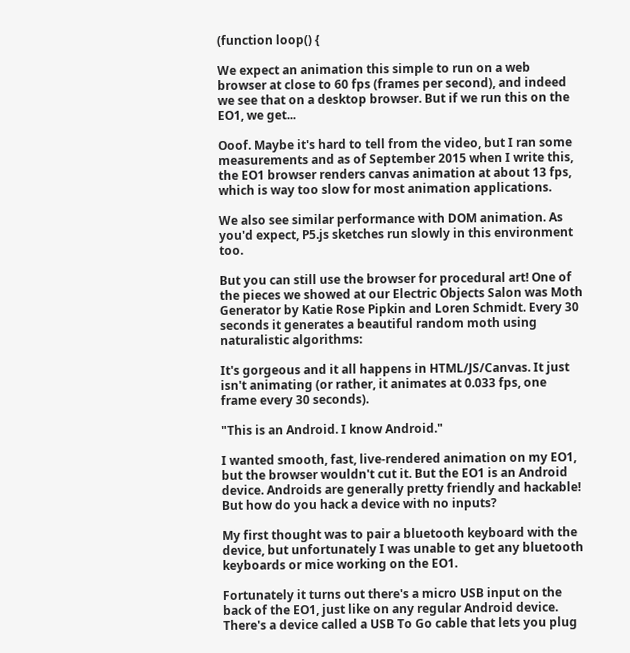(function loop() {

We expect an animation this simple to run on a web browser at close to 60 fps (frames per second), and indeed we see that on a desktop browser. But if we run this on the EO1, we get...

Ooof. Maybe it's hard to tell from the video, but I ran some measurements and as of September 2015 when I write this, the EO1 browser renders canvas animation at about 13 fps, which is way too slow for most animation applications.

We also see similar performance with DOM animation. As you'd expect, P5.js sketches run slowly in this environment too.

But you can still use the browser for procedural art! One of the pieces we showed at our Electric Objects Salon was Moth Generator by Katie Rose Pipkin and Loren Schmidt. Every 30 seconds it generates a beautiful random moth using naturalistic algorithms:

It's gorgeous and it all happens in HTML/JS/Canvas. It just isn't animating (or rather, it animates at 0.033 fps, one frame every 30 seconds).

"This is an Android. I know Android."

I wanted smooth, fast, live-rendered animation on my EO1, but the browser wouldn't cut it. But the EO1 is an Android device. Androids are generally pretty friendly and hackable! But how do you hack a device with no inputs?

My first thought was to pair a bluetooth keyboard with the device, but unfortunately I was unable to get any bluetooth keyboards or mice working on the EO1.

Fortunately it turns out there's a micro USB input on the back of the EO1, just like on any regular Android device. There's a device called a USB To Go cable that lets you plug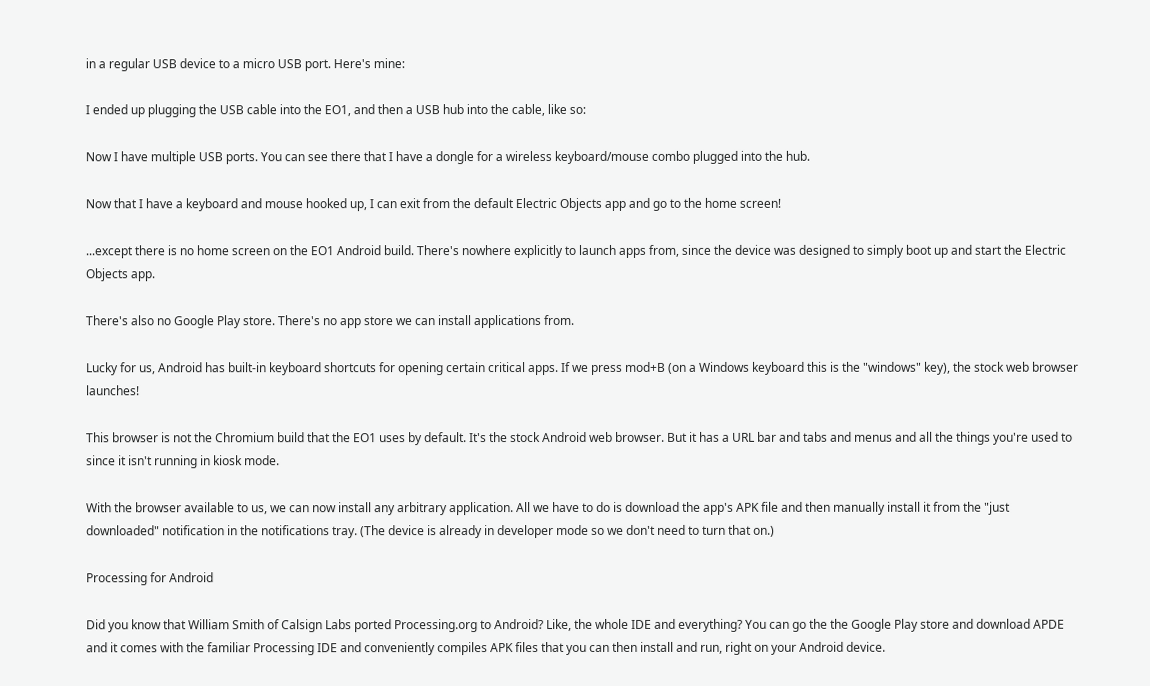in a regular USB device to a micro USB port. Here's mine:

I ended up plugging the USB cable into the EO1, and then a USB hub into the cable, like so:

Now I have multiple USB ports. You can see there that I have a dongle for a wireless keyboard/mouse combo plugged into the hub.

Now that I have a keyboard and mouse hooked up, I can exit from the default Electric Objects app and go to the home screen!

...except there is no home screen on the EO1 Android build. There's nowhere explicitly to launch apps from, since the device was designed to simply boot up and start the Electric Objects app.

There's also no Google Play store. There's no app store we can install applications from.

Lucky for us, Android has built-in keyboard shortcuts for opening certain critical apps. If we press mod+B (on a Windows keyboard this is the "windows" key), the stock web browser launches!

This browser is not the Chromium build that the EO1 uses by default. It's the stock Android web browser. But it has a URL bar and tabs and menus and all the things you're used to since it isn't running in kiosk mode.

With the browser available to us, we can now install any arbitrary application. All we have to do is download the app's APK file and then manually install it from the "just downloaded" notification in the notifications tray. (The device is already in developer mode so we don't need to turn that on.)

Processing for Android

Did you know that William Smith of Calsign Labs ported Processing.org to Android? Like, the whole IDE and everything? You can go the the Google Play store and download APDE and it comes with the familiar Processing IDE and conveniently compiles APK files that you can then install and run, right on your Android device.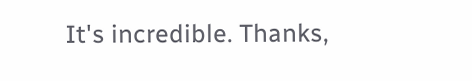It's incredible. Thanks,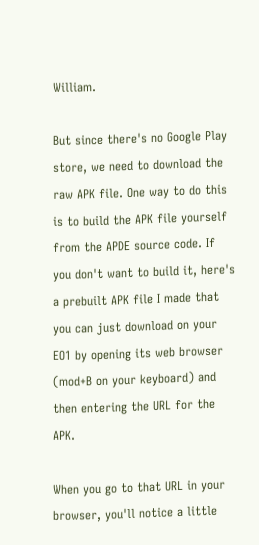William.

But since there's no Google Play store, we need to download the raw APK file. One way to do this is to build the APK file yourself from the APDE source code. If you don't want to build it, here's a prebuilt APK file I made that you can just download on your EO1 by opening its web browser (mod+B on your keyboard) and then entering the URL for the APK.

When you go to that URL in your browser, you'll notice a little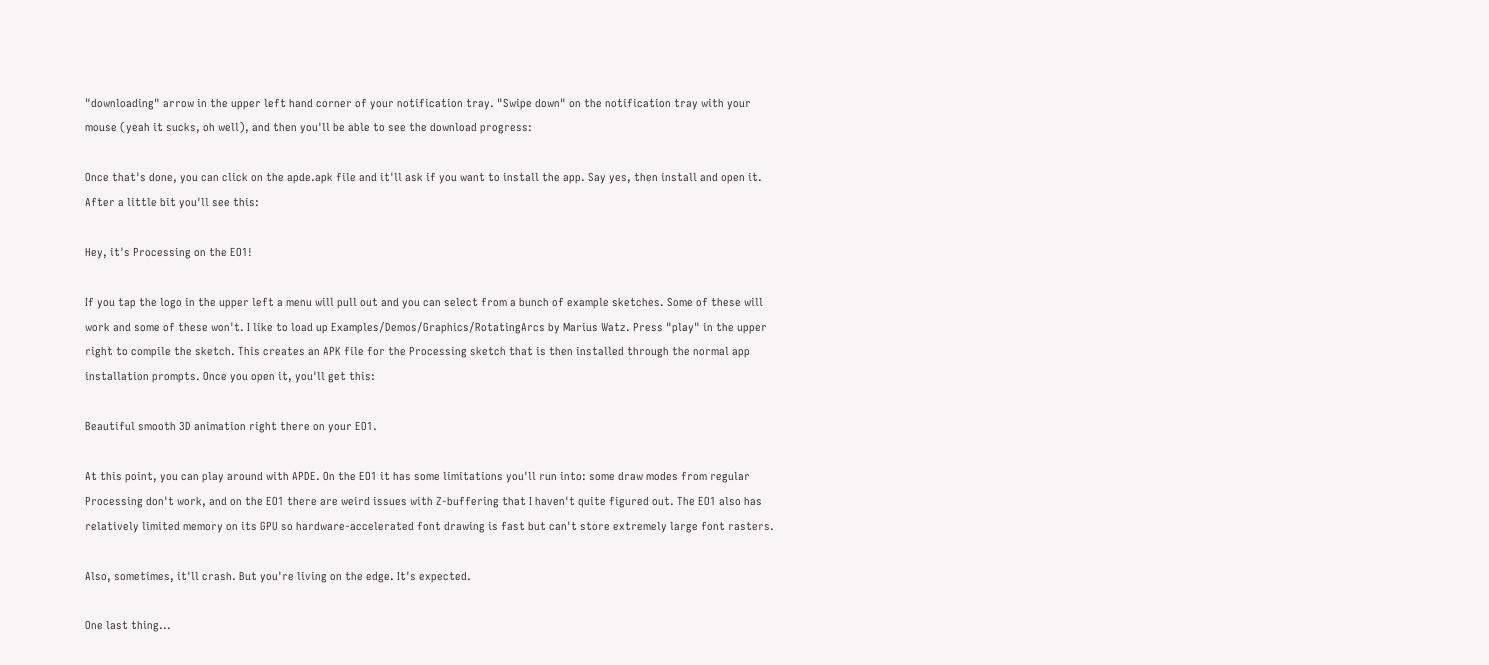"downloading" arrow in the upper left hand corner of your notification tray. "Swipe down" on the notification tray with your mouse (yeah it sucks, oh well), and then you'll be able to see the download progress:

Once that's done, you can click on the apde.apk file and it'll ask if you want to install the app. Say yes, then install and open it. After a little bit you'll see this:

Hey, it's Processing on the EO1!

If you tap the logo in the upper left a menu will pull out and you can select from a bunch of example sketches. Some of these will work and some of these won't. I like to load up Examples/Demos/Graphics/RotatingArcs by Marius Watz. Press "play" in the upper right to compile the sketch. This creates an APK file for the Processing sketch that is then installed through the normal app installation prompts. Once you open it, you'll get this:

Beautiful smooth 3D animation right there on your EO1.

At this point, you can play around with APDE. On the EO1 it has some limitations you'll run into: some draw modes from regular Processing don't work, and on the EO1 there are weird issues with Z-buffering that I haven't quite figured out. The EO1 also has relatively limited memory on its GPU so hardware-accelerated font drawing is fast but can't store extremely large font rasters.

Also, sometimes, it'll crash. But you're living on the edge. It's expected.

One last thing...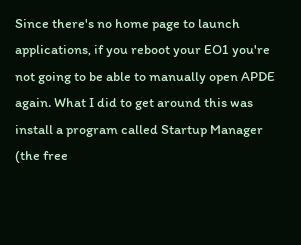Since there's no home page to launch applications, if you reboot your EO1 you're not going to be able to manually open APDE again. What I did to get around this was install a program called Startup Manager (the free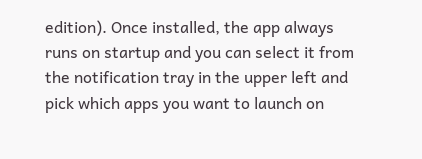edition). Once installed, the app always runs on startup and you can select it from the notification tray in the upper left and pick which apps you want to launch on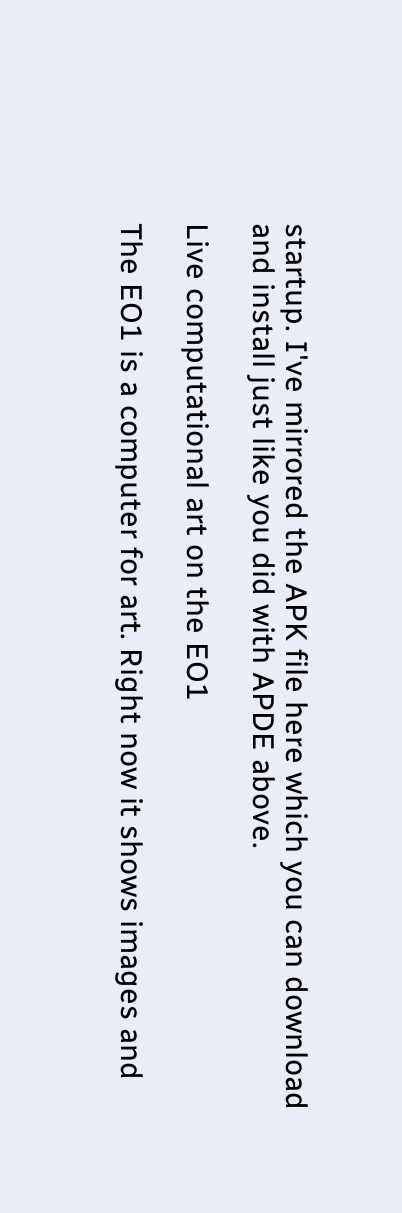startup. I've mirrored the APK file here which you can download and install just like you did with APDE above.

Live computational art on the EO1

The EO1 is a computer for art. Right now it shows images and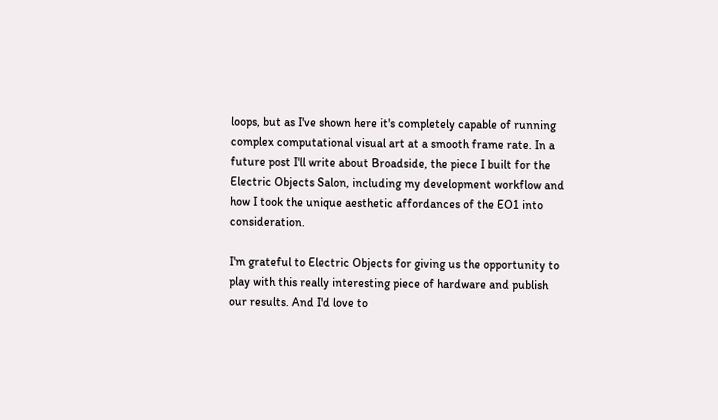loops, but as I've shown here it's completely capable of running complex computational visual art at a smooth frame rate. In a future post I'll write about Broadside, the piece I built for the Electric Objects Salon, including my development workflow and how I took the unique aesthetic affordances of the EO1 into consideration.

I'm grateful to Electric Objects for giving us the opportunity to play with this really interesting piece of hardware and publish our results. And I'd love to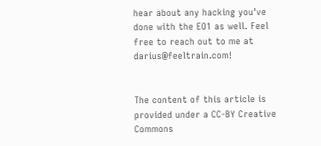hear about any hacking you've done with the EO1 as well. Feel free to reach out to me at darius@feeltrain.com!


The content of this article is provided under a CC-BY Creative Commons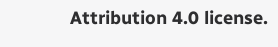Attribution 4.0 license.